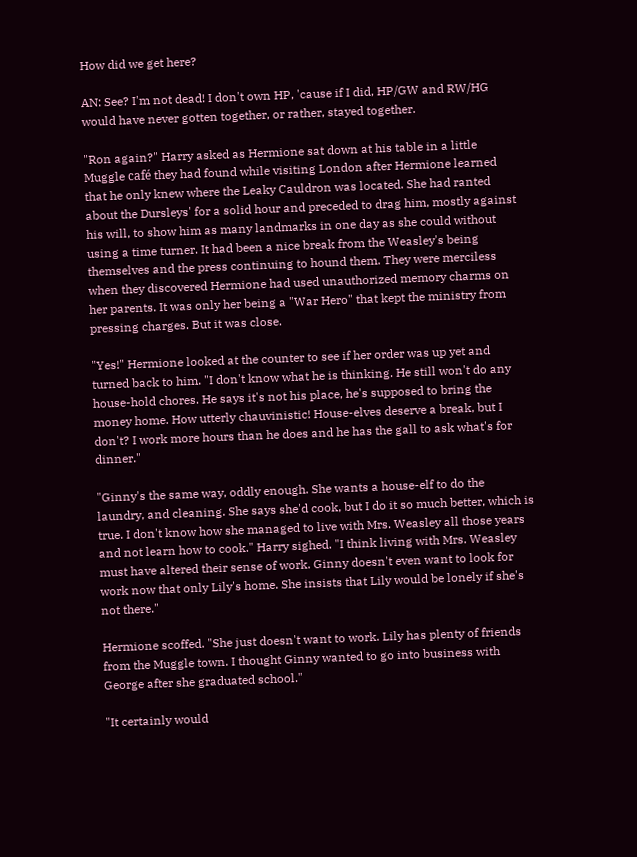How did we get here?

AN: See? I'm not dead! I don't own HP, 'cause if I did, HP/GW and RW/HG would have never gotten together, or rather, stayed together.

"Ron again?" Harry asked as Hermione sat down at his table in a little Muggle café they had found while visiting London after Hermione learned that he only knew where the Leaky Cauldron was located. She had ranted about the Dursleys' for a solid hour and preceded to drag him, mostly against his will, to show him as many landmarks in one day as she could without using a time turner. It had been a nice break from the Weasley's being themselves and the press continuing to hound them. They were merciless when they discovered Hermione had used unauthorized memory charms on her parents. It was only her being a "War Hero" that kept the ministry from pressing charges. But it was close.

"Yes!" Hermione looked at the counter to see if her order was up yet and turned back to him. "I don't know what he is thinking. He still won't do any house-hold chores. He says it's not his place, he's supposed to bring the money home. How utterly chauvinistic! House-elves deserve a break, but I don't? I work more hours than he does and he has the gall to ask what's for dinner."

"Ginny's the same way, oddly enough. She wants a house-elf to do the laundry, and cleaning. She says she'd cook, but I do it so much better, which is true. I don't know how she managed to live with Mrs. Weasley all those years and not learn how to cook." Harry sighed. "I think living with Mrs. Weasley must have altered their sense of work. Ginny doesn't even want to look for work now that only Lily's home. She insists that Lily would be lonely if she's not there."

Hermione scoffed. "She just doesn't want to work. Lily has plenty of friends from the Muggle town. I thought Ginny wanted to go into business with George after she graduated school."

"It certainly would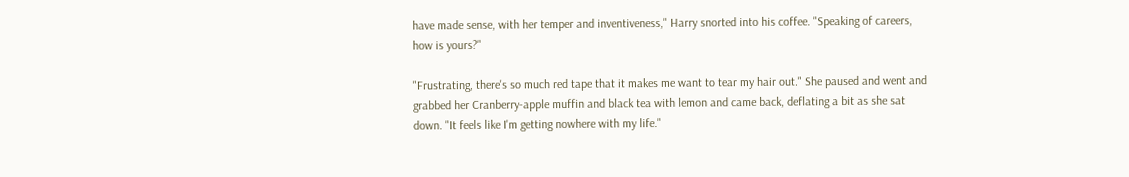have made sense, with her temper and inventiveness," Harry snorted into his coffee. "Speaking of careers, how is yours?"

"Frustrating, there's so much red tape that it makes me want to tear my hair out." She paused and went and grabbed her Cranberry-apple muffin and black tea with lemon and came back, deflating a bit as she sat down. "It feels like I'm getting nowhere with my life."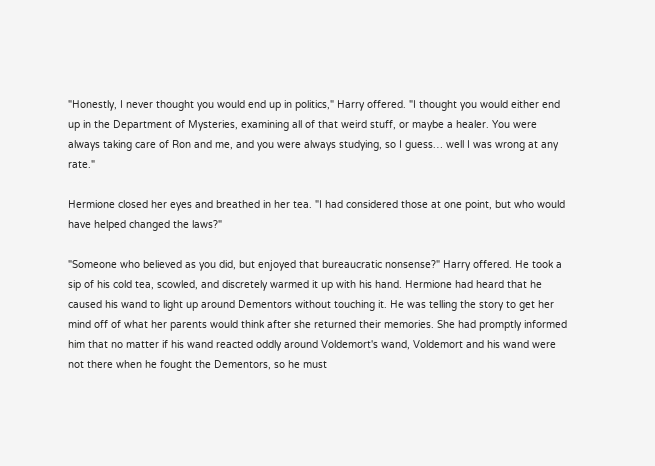"Honestly, I never thought you would end up in politics," Harry offered. "I thought you would either end up in the Department of Mysteries, examining all of that weird stuff, or maybe a healer. You were always taking care of Ron and me, and you were always studying, so I guess… well I was wrong at any rate."

Hermione closed her eyes and breathed in her tea. "I had considered those at one point, but who would have helped changed the laws?"

"Someone who believed as you did, but enjoyed that bureaucratic nonsense?" Harry offered. He took a sip of his cold tea, scowled, and discretely warmed it up with his hand. Hermione had heard that he caused his wand to light up around Dementors without touching it. He was telling the story to get her mind off of what her parents would think after she returned their memories. She had promptly informed him that no matter if his wand reacted oddly around Voldemort's wand, Voldemort and his wand were not there when he fought the Dementors, so he must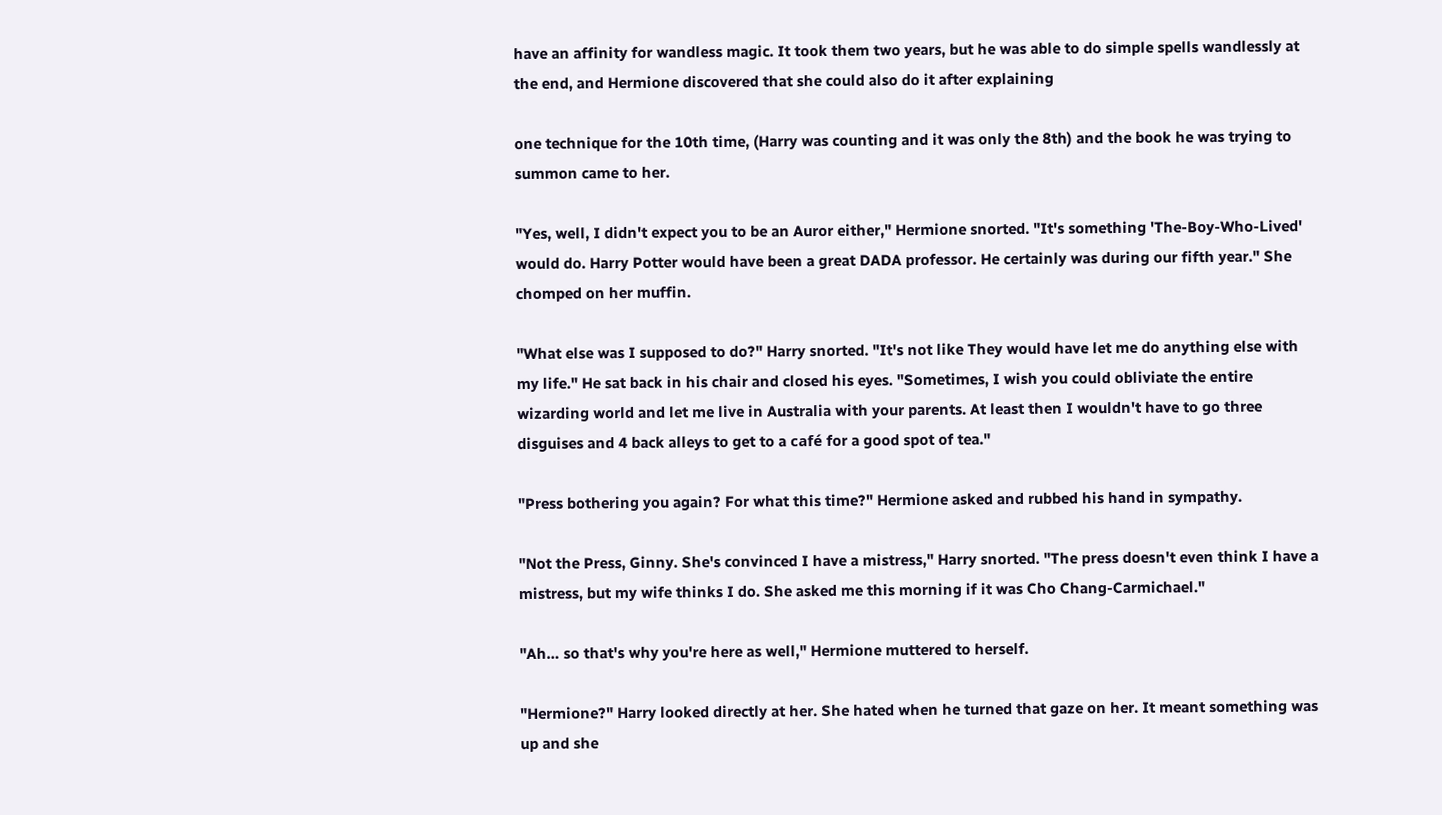have an affinity for wandless magic. It took them two years, but he was able to do simple spells wandlessly at the end, and Hermione discovered that she could also do it after explaining

one technique for the 10th time, (Harry was counting and it was only the 8th) and the book he was trying to summon came to her.

"Yes, well, I didn't expect you to be an Auror either," Hermione snorted. "It's something 'The-Boy-Who-Lived' would do. Harry Potter would have been a great DADA professor. He certainly was during our fifth year." She chomped on her muffin.

"What else was I supposed to do?" Harry snorted. "It's not like They would have let me do anything else with my life." He sat back in his chair and closed his eyes. "Sometimes, I wish you could obliviate the entire wizarding world and let me live in Australia with your parents. At least then I wouldn't have to go three disguises and 4 back alleys to get to a café for a good spot of tea."

"Press bothering you again? For what this time?" Hermione asked and rubbed his hand in sympathy.

"Not the Press, Ginny. She's convinced I have a mistress," Harry snorted. "The press doesn't even think I have a mistress, but my wife thinks I do. She asked me this morning if it was Cho Chang-Carmichael."

"Ah… so that's why you're here as well," Hermione muttered to herself.

"Hermione?" Harry looked directly at her. She hated when he turned that gaze on her. It meant something was up and she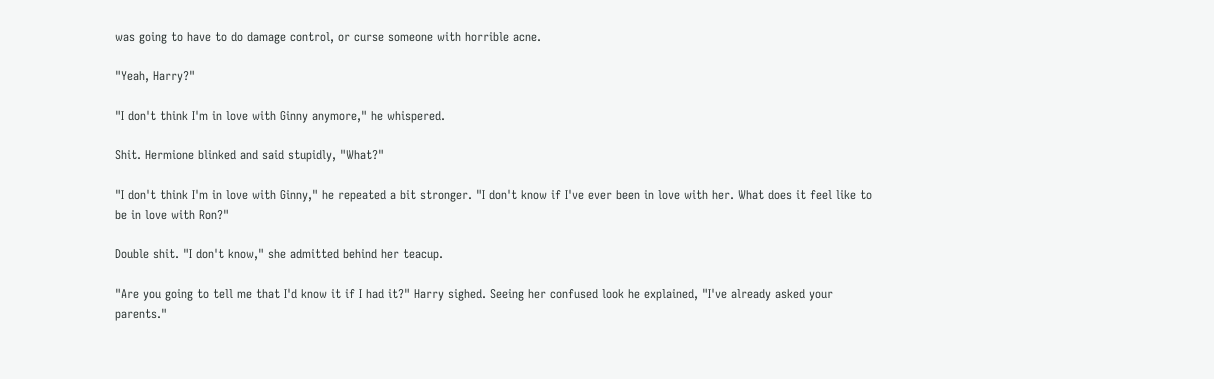was going to have to do damage control, or curse someone with horrible acne.

"Yeah, Harry?"

"I don't think I'm in love with Ginny anymore," he whispered.

Shit. Hermione blinked and said stupidly, "What?"

"I don't think I'm in love with Ginny," he repeated a bit stronger. "I don't know if I've ever been in love with her. What does it feel like to be in love with Ron?"

Double shit. "I don't know," she admitted behind her teacup.

"Are you going to tell me that I'd know it if I had it?" Harry sighed. Seeing her confused look he explained, "I've already asked your parents."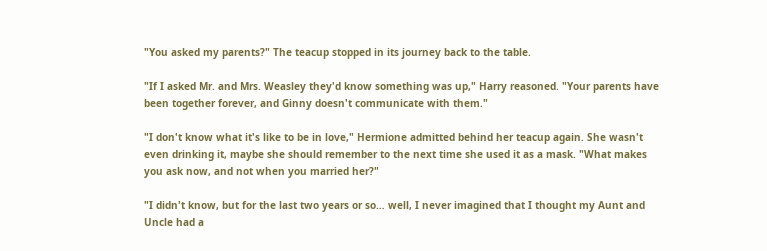"You asked my parents?" The teacup stopped in its journey back to the table.

"If I asked Mr. and Mrs. Weasley they'd know something was up," Harry reasoned. "Your parents have been together forever, and Ginny doesn't communicate with them."

"I don't know what it's like to be in love," Hermione admitted behind her teacup again. She wasn't even drinking it, maybe she should remember to the next time she used it as a mask. "What makes you ask now, and not when you married her?"

"I didn't know, but for the last two years or so… well, I never imagined that I thought my Aunt and Uncle had a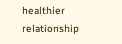healthier relationship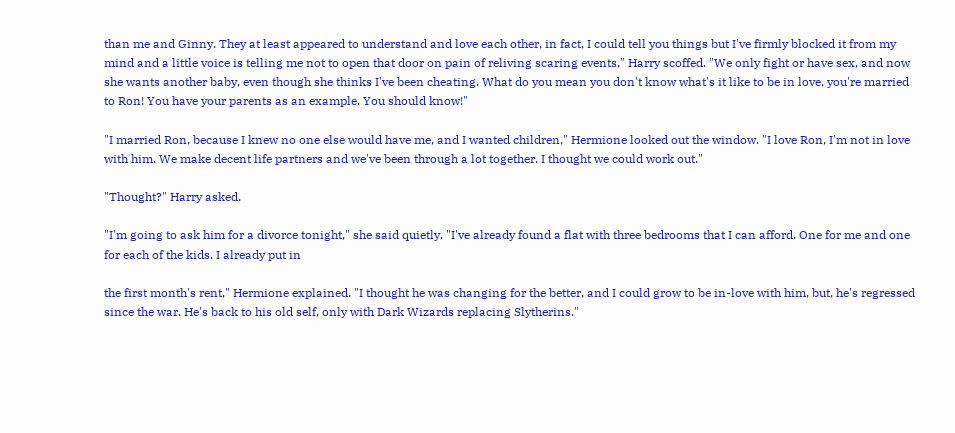than me and Ginny. They at least appeared to understand and love each other, in fact, I could tell you things but I've firmly blocked it from my mind and a little voice is telling me not to open that door on pain of reliving scaring events," Harry scoffed. "We only fight or have sex, and now she wants another baby, even though she thinks I've been cheating. What do you mean you don't know what's it like to be in love, you're married to Ron! You have your parents as an example. You should know!"

"I married Ron, because I knew no one else would have me, and I wanted children," Hermione looked out the window. "I love Ron, I'm not in love with him. We make decent life partners and we've been through a lot together. I thought we could work out."

"Thought?" Harry asked.

"I'm going to ask him for a divorce tonight," she said quietly. "I've already found a flat with three bedrooms that I can afford. One for me and one for each of the kids. I already put in

the first month's rent," Hermione explained. "I thought he was changing for the better, and I could grow to be in-love with him, but, he's regressed since the war. He's back to his old self, only with Dark Wizards replacing Slytherins."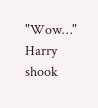"Wow…" Harry shook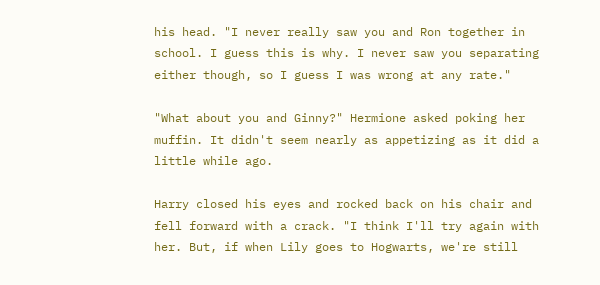his head. "I never really saw you and Ron together in school. I guess this is why. I never saw you separating either though, so I guess I was wrong at any rate."

"What about you and Ginny?" Hermione asked poking her muffin. It didn't seem nearly as appetizing as it did a little while ago.

Harry closed his eyes and rocked back on his chair and fell forward with a crack. "I think I'll try again with her. But, if when Lily goes to Hogwarts, we're still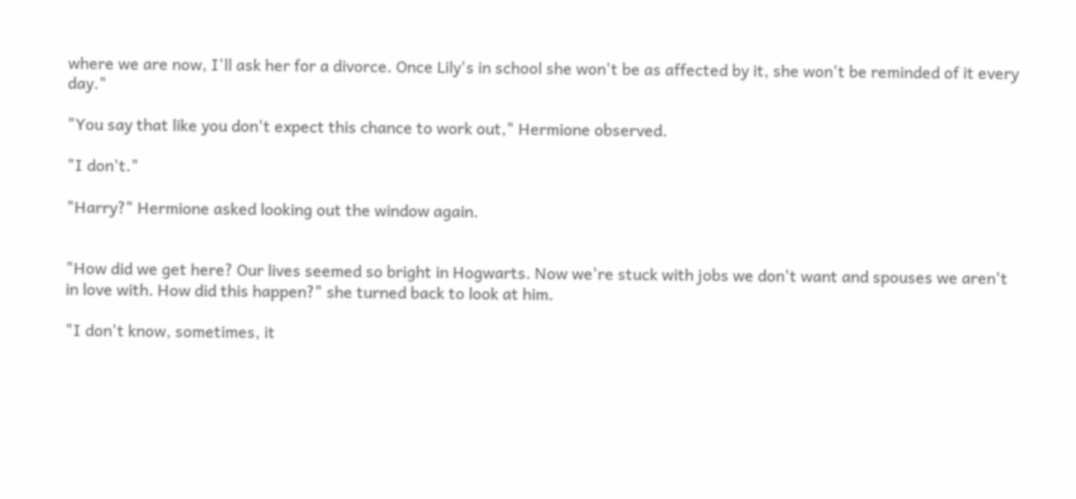where we are now, I'll ask her for a divorce. Once Lily's in school she won't be as affected by it, she won't be reminded of it every day."

"You say that like you don't expect this chance to work out," Hermione observed.

"I don't."

"Harry?" Hermione asked looking out the window again.


"How did we get here? Our lives seemed so bright in Hogwarts. Now we're stuck with jobs we don't want and spouses we aren't in love with. How did this happen?" she turned back to look at him.

"I don't know, sometimes, it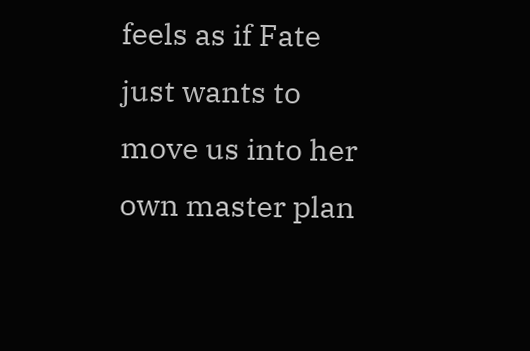feels as if Fate just wants to move us into her own master plan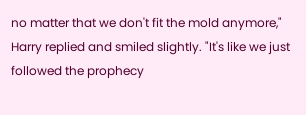no matter that we don't fit the mold anymore," Harry replied and smiled slightly. "It's like we just followed the prophecy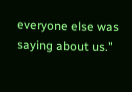everyone else was saying about us."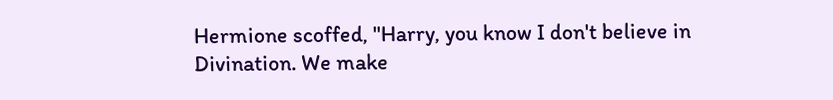Hermione scoffed, "Harry, you know I don't believe in Divination. We make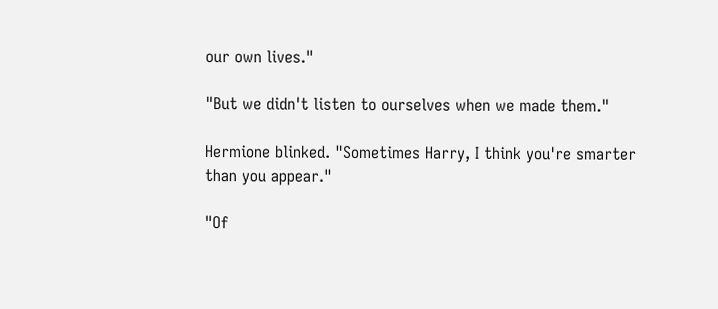our own lives."

"But we didn't listen to ourselves when we made them."

Hermione blinked. "Sometimes Harry, I think you're smarter than you appear."

"Of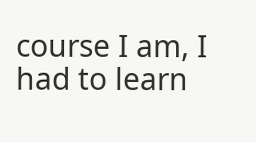course I am, I had to learn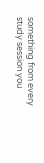something from every study session you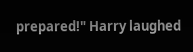prepared!" Harry laughed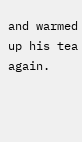and warmed up his tea again.